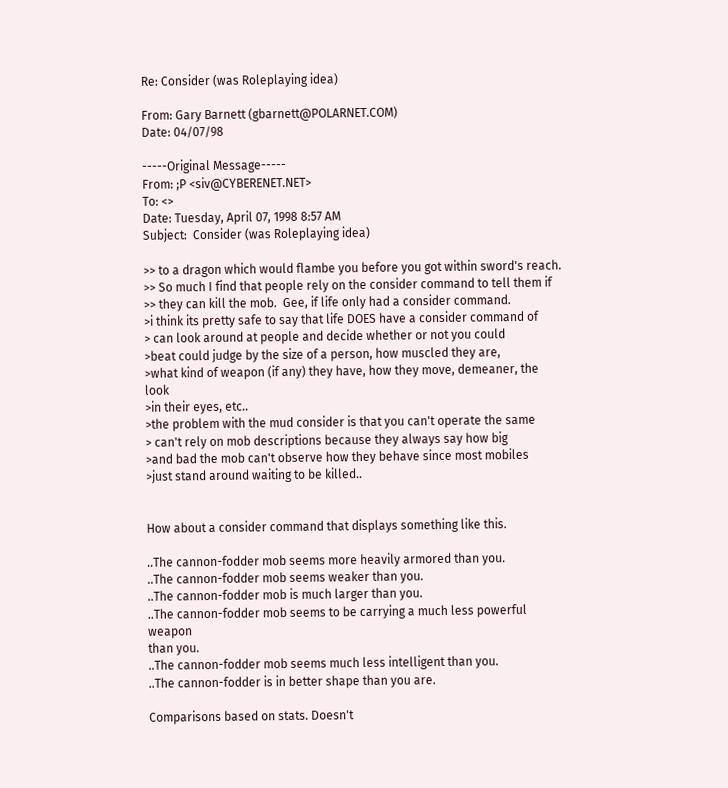Re: Consider (was Roleplaying idea)

From: Gary Barnett (gbarnett@POLARNET.COM)
Date: 04/07/98

-----Original Message-----
From: ;P <siv@CYBERENET.NET>
To: <>
Date: Tuesday, April 07, 1998 8:57 AM
Subject:  Consider (was Roleplaying idea)

>> to a dragon which would flambe you before you got within sword's reach.
>> So much I find that people rely on the consider command to tell them if
>> they can kill the mob.  Gee, if life only had a consider command.
>i think its pretty safe to say that life DOES have a consider command of
> can look around at people and decide whether or not you could
>beat could judge by the size of a person, how muscled they are,
>what kind of weapon (if any) they have, how they move, demeaner, the look
>in their eyes, etc..
>the problem with the mud consider is that you can't operate the same
> can't rely on mob descriptions because they always say how big
>and bad the mob can't observe how they behave since most mobiles
>just stand around waiting to be killed..


How about a consider command that displays something like this.

..The cannon-fodder mob seems more heavily armored than you.
..The cannon-fodder mob seems weaker than you.
..The cannon-fodder mob is much larger than you.
..The cannon-fodder mob seems to be carrying a much less powerful weapon
than you.
..The cannon-fodder mob seems much less intelligent than you.
..The cannon-fodder is in better shape than you are.

Comparisons based on stats. Doesn't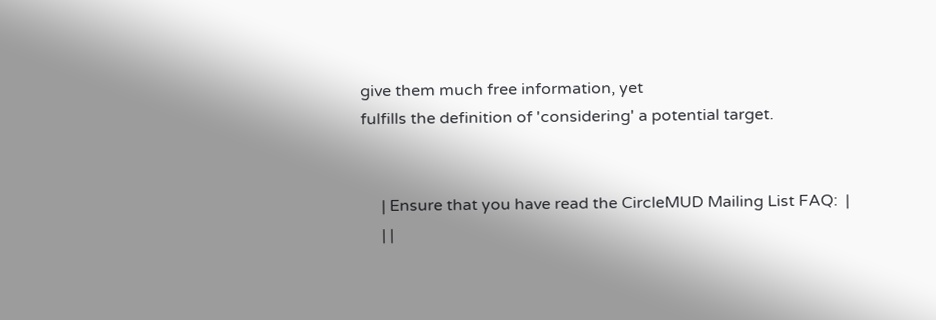give them much free information, yet
fulfills the definition of 'considering' a potential target.


     | Ensure that you have read the CircleMUD Mailing List FAQ:  |
     | |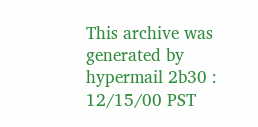This archive was generated by hypermail 2b30 : 12/15/00 PST